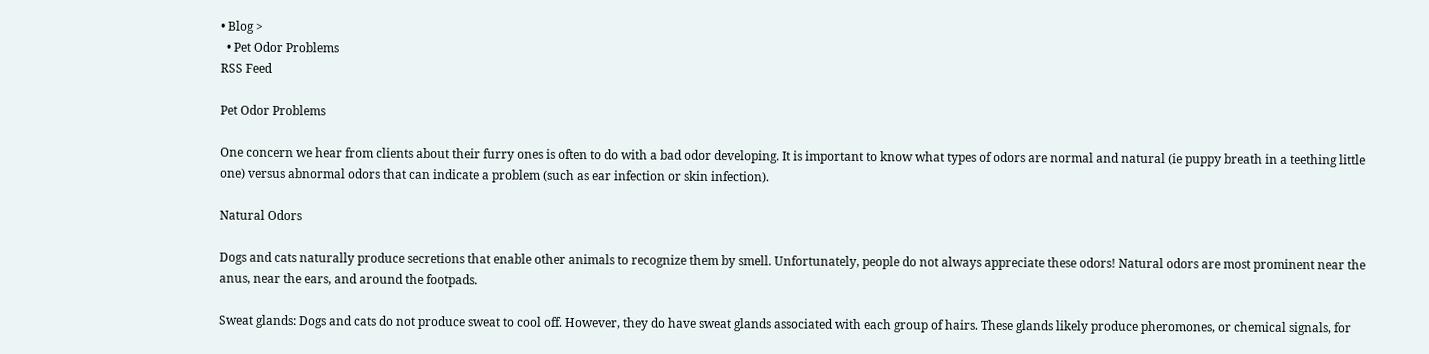• Blog >
  • Pet Odor Problems
RSS Feed

Pet Odor Problems

One concern we hear from clients about their furry ones is often to do with a bad odor developing. It is important to know what types of odors are normal and natural (ie puppy breath in a teething little one) versus abnormal odors that can indicate a problem (such as ear infection or skin infection).

Natural Odors

Dogs and cats naturally produce secretions that enable other animals to recognize them by smell. Unfortunately, people do not always appreciate these odors! Natural odors are most prominent near the anus, near the ears, and around the footpads.

Sweat glands: Dogs and cats do not produce sweat to cool off. However, they do have sweat glands associated with each group of hairs. These glands likely produce pheromones, or chemical signals, for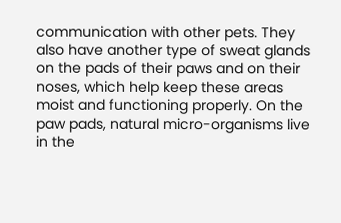communication with other pets. They also have another type of sweat glands on the pads of their paws and on their noses, which help keep these areas moist and functioning properly. On the paw pads, natural micro-organisms live in the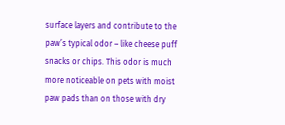surface layers and contribute to the paw’s typical odor – like cheese puff snacks or chips. This odor is much more noticeable on pets with moist paw pads than on those with dry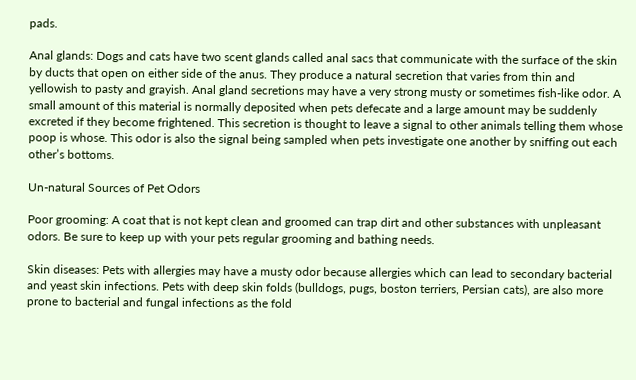pads.

Anal glands: Dogs and cats have two scent glands called anal sacs that communicate with the surface of the skin by ducts that open on either side of the anus. They produce a natural secretion that varies from thin and yellowish to pasty and grayish. Anal gland secretions may have a very strong musty or sometimes fish-like odor. A small amount of this material is normally deposited when pets defecate and a large amount may be suddenly excreted if they become frightened. This secretion is thought to leave a signal to other animals telling them whose poop is whose. This odor is also the signal being sampled when pets investigate one another by sniffing out each other’s bottoms.

Un-natural Sources of Pet Odors

Poor grooming: A coat that is not kept clean and groomed can trap dirt and other substances with unpleasant odors. Be sure to keep up with your pets regular grooming and bathing needs.

Skin diseases: Pets with allergies may have a musty odor because allergies which can lead to secondary bacterial and yeast skin infections. Pets with deep skin folds (bulldogs, pugs, boston terriers, Persian cats), are also more prone to bacterial and fungal infections as the fold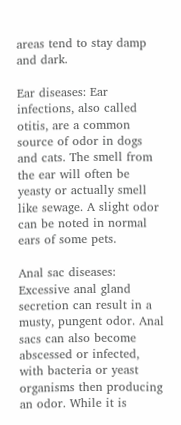areas tend to stay damp and dark.

Ear diseases: Ear infections, also called otitis, are a common source of odor in dogs and cats. The smell from the ear will often be yeasty or actually smell like sewage. A slight odor can be noted in normal ears of some pets.

Anal sac diseases: Excessive anal gland secretion can result in a musty, pungent odor. Anal sacs can also become abscessed or infected, with bacteria or yeast organisms then producing an odor. While it is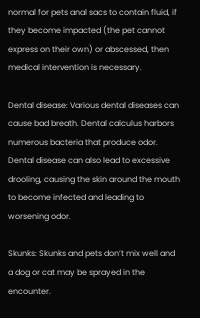normal for pets anal sacs to contain fluid, if they become impacted (the pet cannot express on their own) or abscessed, then medical intervention is necessary.

Dental disease: Various dental diseases can cause bad breath. Dental calculus harbors numerous bacteria that produce odor. Dental disease can also lead to excessive drooling, causing the skin around the mouth to become infected and leading to worsening odor.

Skunks: Skunks and pets don’t mix well and a dog or cat may be sprayed in the encounter.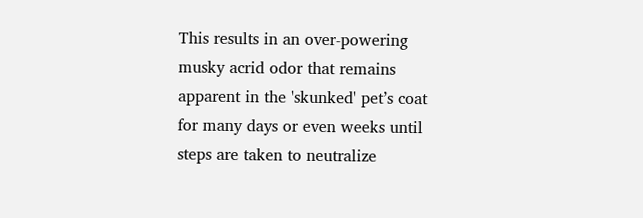This results in an over-powering musky acrid odor that remains apparent in the 'skunked' pet’s coat for many days or even weeks until steps are taken to neutralize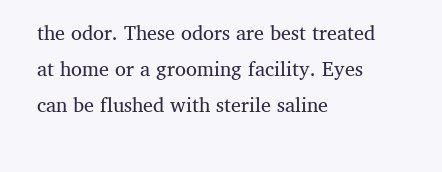the odor. These odors are best treated at home or a grooming facility. Eyes can be flushed with sterile saline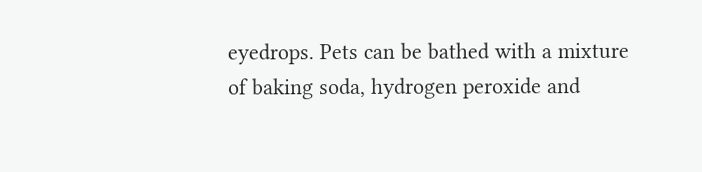eyedrops. Pets can be bathed with a mixture of baking soda, hydrogen peroxide and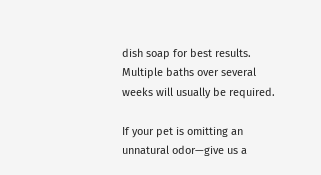dish soap for best results. Multiple baths over several weeks will usually be required.

If your pet is omitting an unnatural odor—give us a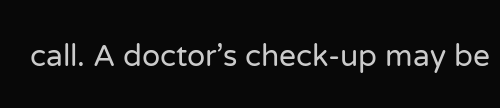call. A doctor’s check-up may be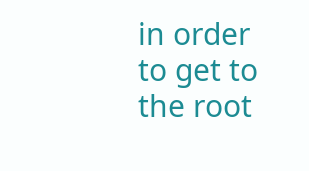in order to get to the root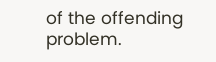of the offending problem.